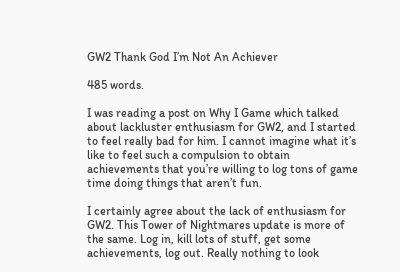GW2 Thank God I’m Not An Achiever

485 words.

I was reading a post on Why I Game which talked about lackluster enthusiasm for GW2, and I started to feel really bad for him. I cannot imagine what it’s like to feel such a compulsion to obtain achievements that you’re willing to log tons of game time doing things that aren’t fun.

I certainly agree about the lack of enthusiasm for GW2. This Tower of Nightmares update is more of the same. Log in, kill lots of stuff, get some achievements, log out. Really nothing to look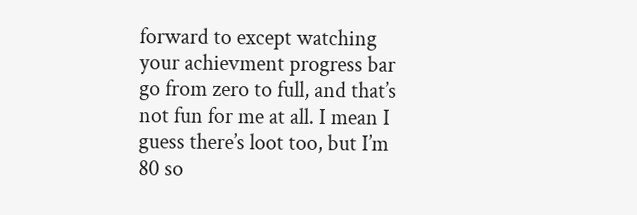forward to except watching your achievment progress bar go from zero to full, and that’s not fun for me at all. I mean I guess there’s loot too, but I’m 80 so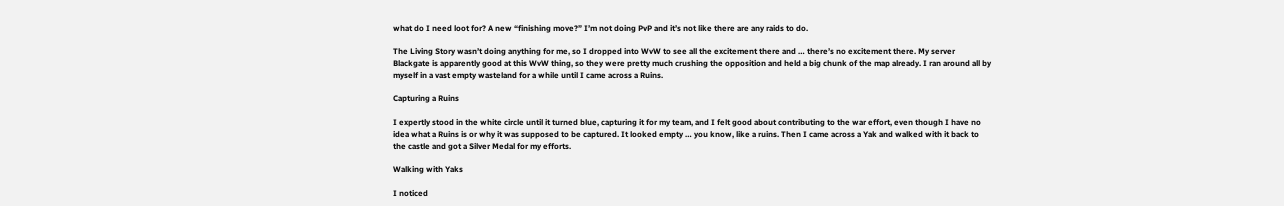what do I need loot for? A new “finishing move?” I’m not doing PvP and it’s not like there are any raids to do.

The Living Story wasn’t doing anything for me, so I dropped into WvW to see all the excitement there and … there’s no excitement there. My server Blackgate is apparently good at this WvW thing, so they were pretty much crushing the opposition and held a big chunk of the map already. I ran around all by myself in a vast empty wasteland for a while until I came across a Ruins.

Capturing a Ruins

I expertly stood in the white circle until it turned blue, capturing it for my team, and I felt good about contributing to the war effort, even though I have no idea what a Ruins is or why it was supposed to be captured. It looked empty … you know, like a ruins. Then I came across a Yak and walked with it back to the castle and got a Silver Medal for my efforts.

Walking with Yaks

I noticed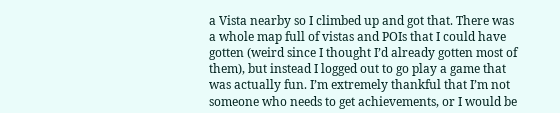a Vista nearby so I climbed up and got that. There was a whole map full of vistas and POIs that I could have gotten (weird since I thought I’d already gotten most of them), but instead I logged out to go play a game that was actually fun. I’m extremely thankful that I’m not someone who needs to get achievements, or I would be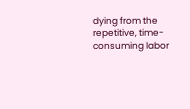dying from the repetitive, time-consuming labor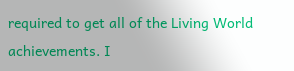required to get all of the Living World achievements. I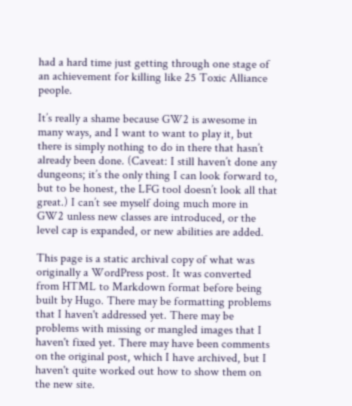had a hard time just getting through one stage of an achievement for killing like 25 Toxic Alliance people.

It’s really a shame because GW2 is awesome in many ways, and I want to want to play it, but there is simply nothing to do in there that hasn’t already been done. (Caveat: I still haven’t done any dungeons; it’s the only thing I can look forward to, but to be honest, the LFG tool doesn’t look all that great.) I can’t see myself doing much more in GW2 unless new classes are introduced, or the level cap is expanded, or new abilities are added.

This page is a static archival copy of what was originally a WordPress post. It was converted from HTML to Markdown format before being built by Hugo. There may be formatting problems that I haven't addressed yet. There may be problems with missing or mangled images that I haven't fixed yet. There may have been comments on the original post, which I have archived, but I haven't quite worked out how to show them on the new site.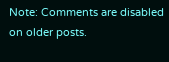Note: Comments are disabled on older posts.